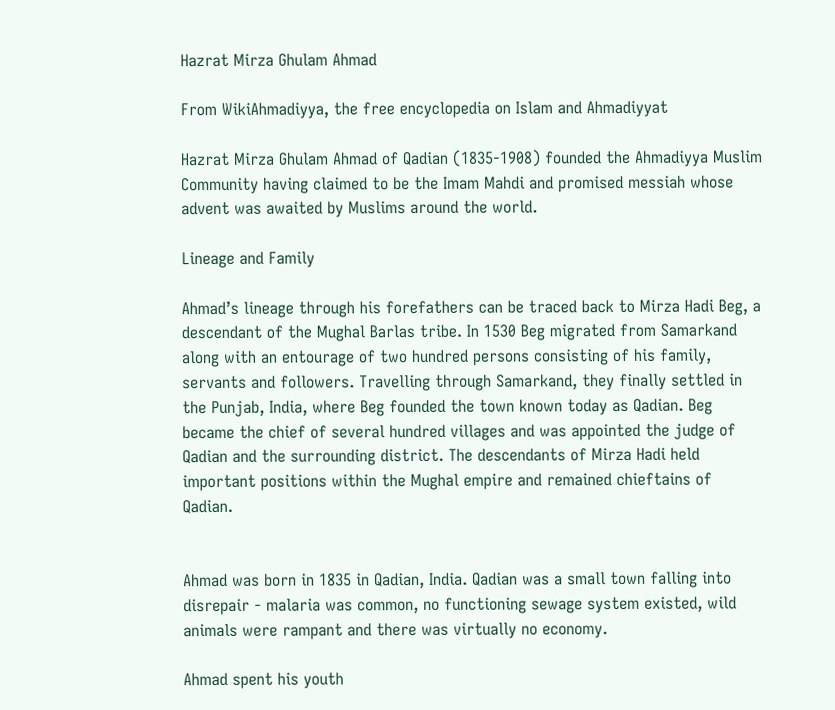Hazrat Mirza Ghulam Ahmad

From WikiAhmadiyya, the free encyclopedia on Islam and Ahmadiyyat

Hazrat Mirza Ghulam Ahmad of Qadian (1835-1908) founded the Ahmadiyya Muslim Community having claimed to be the Imam Mahdi and promised messiah whose advent was awaited by Muslims around the world.

Lineage and Family

Ahmad’s lineage through his forefathers can be traced back to Mirza Hadi Beg, a descendant of the Mughal Barlas tribe. In 1530 Beg migrated from Samarkand along with an entourage of two hundred persons consisting of his family, servants and followers. Travelling through Samarkand, they finally settled in the Punjab, India, where Beg founded the town known today as Qadian. Beg became the chief of several hundred villages and was appointed the judge of Qadian and the surrounding district. The descendants of Mirza Hadi held important positions within the Mughal empire and remained chieftains of Qadian.


Ahmad was born in 1835 in Qadian, India. Qadian was a small town falling into disrepair - malaria was common, no functioning sewage system existed, wild animals were rampant and there was virtually no economy.

Ahmad spent his youth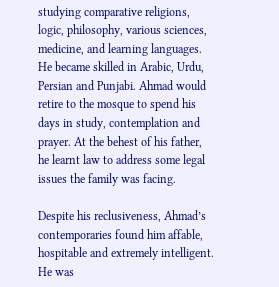studying comparative religions, logic, philosophy, various sciences, medicine, and learning languages. He became skilled in Arabic, Urdu, Persian and Punjabi. Ahmad would retire to the mosque to spend his days in study, contemplation and prayer. At the behest of his father, he learnt law to address some legal issues the family was facing.

Despite his reclusiveness, Ahmad’s contemporaries found him affable, hospitable and extremely intelligent. He was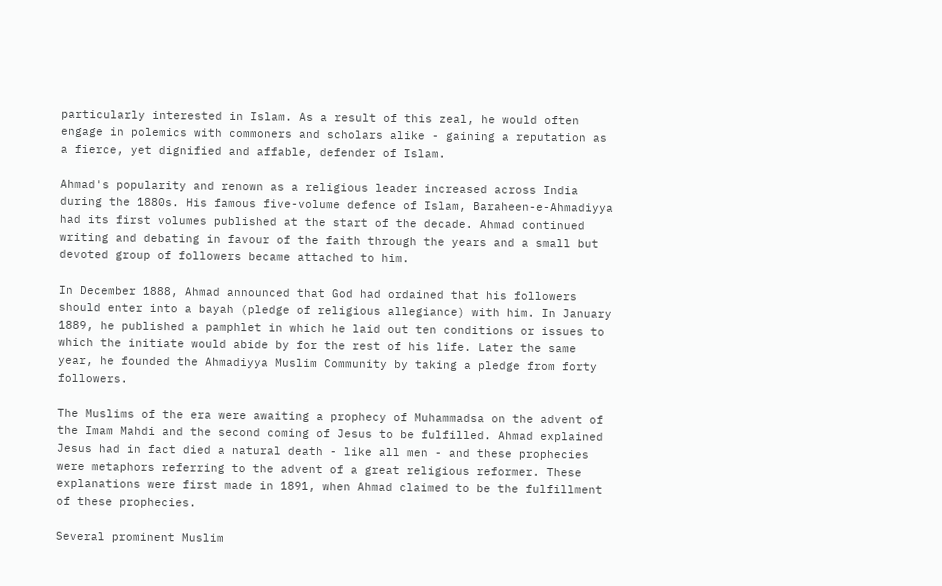particularly interested in Islam. As a result of this zeal, he would often engage in polemics with commoners and scholars alike - gaining a reputation as a fierce, yet dignified and affable, defender of Islam.

Ahmad's popularity and renown as a religious leader increased across India during the 1880s. His famous five-volume defence of Islam, Baraheen-e-Ahmadiyya had its first volumes published at the start of the decade. Ahmad continued writing and debating in favour of the faith through the years and a small but devoted group of followers became attached to him.

In December 1888, Ahmad announced that God had ordained that his followers should enter into a bayah (pledge of religious allegiance) with him. In January 1889, he published a pamphlet in which he laid out ten conditions or issues to which the initiate would abide by for the rest of his life. Later the same year, he founded the Ahmadiyya Muslim Community by taking a pledge from forty followers.

The Muslims of the era were awaiting a prophecy of Muhammadsa on the advent of the Imam Mahdi and the second coming of Jesus to be fulfilled. Ahmad explained Jesus had in fact died a natural death - like all men - and these prophecies were metaphors referring to the advent of a great religious reformer. These explanations were first made in 1891, when Ahmad claimed to be the fulfillment of these prophecies.

Several prominent Muslim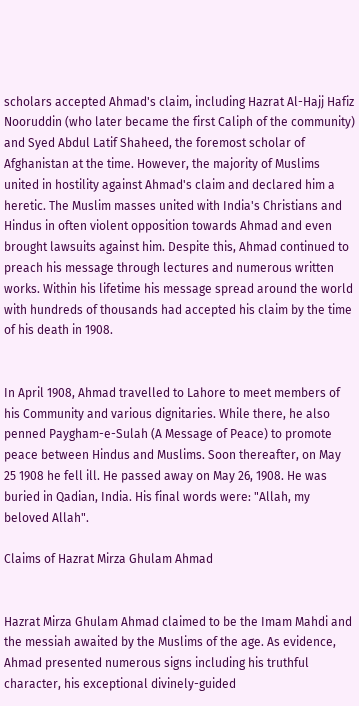scholars accepted Ahmad's claim, including Hazrat Al-Hajj Hafiz Nooruddin (who later became the first Caliph of the community) and Syed Abdul Latif Shaheed, the foremost scholar of Afghanistan at the time. However, the majority of Muslims united in hostility against Ahmad's claim and declared him a heretic. The Muslim masses united with India's Christians and Hindus in often violent opposition towards Ahmad and even brought lawsuits against him. Despite this, Ahmad continued to preach his message through lectures and numerous written works. Within his lifetime his message spread around the world with hundreds of thousands had accepted his claim by the time of his death in 1908.


In April 1908, Ahmad travelled to Lahore to meet members of his Community and various dignitaries. While there, he also penned Paygham-e-Sulah (A Message of Peace) to promote peace between Hindus and Muslims. Soon thereafter, on May 25 1908 he fell ill. He passed away on May 26, 1908. He was buried in Qadian, India. His final words were: "Allah, my beloved Allah".

Claims of Hazrat Mirza Ghulam Ahmad


Hazrat Mirza Ghulam Ahmad claimed to be the Imam Mahdi and the messiah awaited by the Muslims of the age. As evidence, Ahmad presented numerous signs including his truthful character, his exceptional divinely-guided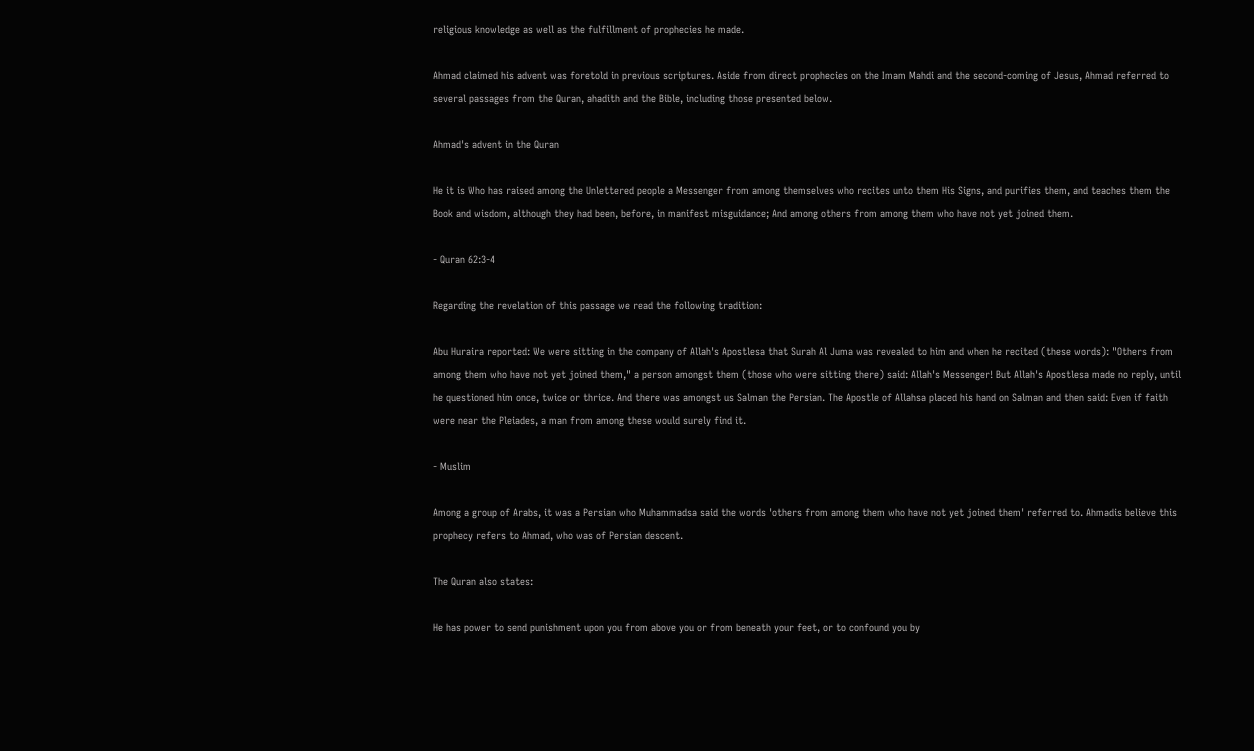religious knowledge as well as the fulfillment of prophecies he made.

Ahmad claimed his advent was foretold in previous scriptures. Aside from direct prophecies on the Imam Mahdi and the second-coming of Jesus, Ahmad referred to several passages from the Quran, ahadith and the Bible, including those presented below.

Ahmad's advent in the Quran

He it is Who has raised among the Unlettered people a Messenger from among themselves who recites unto them His Signs, and purifies them, and teaches them the Book and wisdom, although they had been, before, in manifest misguidance; And among others from among them who have not yet joined them.

- Quran 62:3-4

Regarding the revelation of this passage we read the following tradition:

Abu Huraira reported: We were sitting in the company of Allah's Apostlesa that Surah Al Juma was revealed to him and when he recited (these words): "Others from among them who have not yet joined them," a person amongst them (those who were sitting there) said: Allah's Messenger! But Allah's Apostlesa made no reply, until he questioned him once, twice or thrice. And there was amongst us Salman the Persian. The Apostle of Allahsa placed his hand on Salman and then said: Even if faith were near the Pleiades, a man from among these would surely find it.

- Muslim

Among a group of Arabs, it was a Persian who Muhammadsa said the words 'others from among them who have not yet joined them' referred to. Ahmadis believe this prophecy refers to Ahmad, who was of Persian descent.

The Quran also states:

He has power to send punishment upon you from above you or from beneath your feet, or to confound you by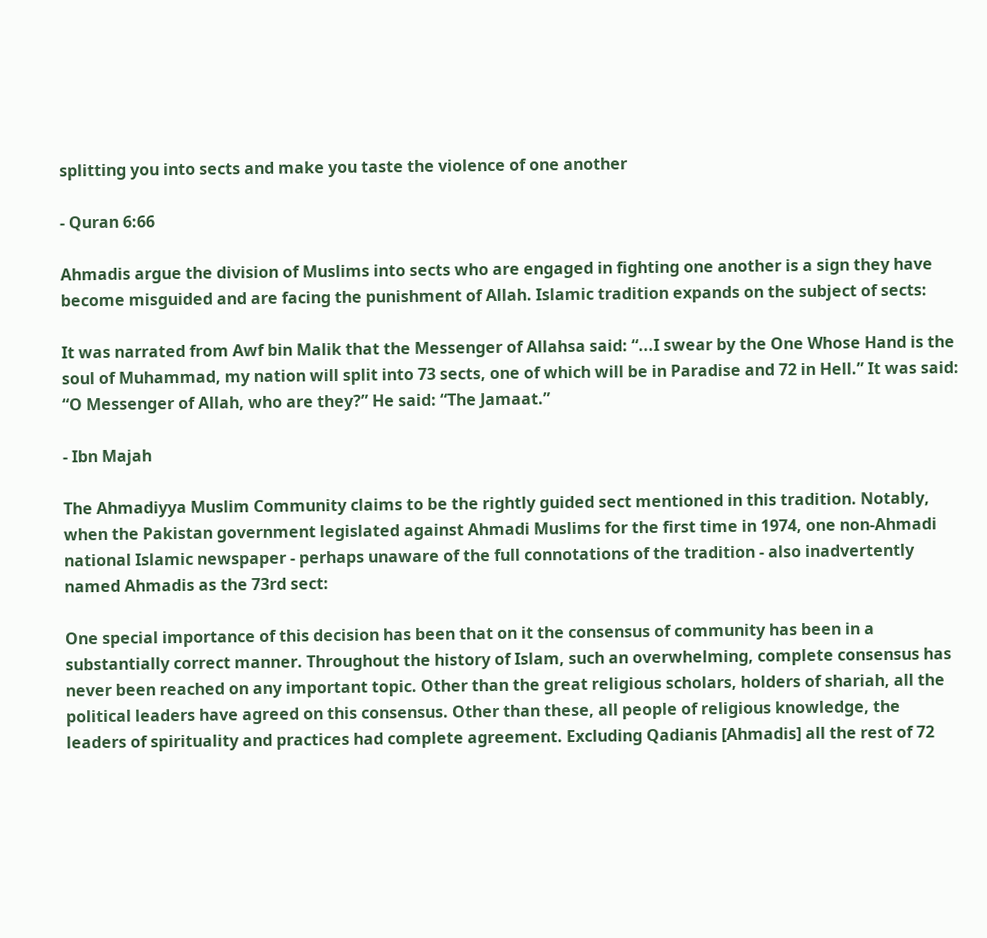splitting you into sects and make you taste the violence of one another

- Quran 6:66

Ahmadis argue the division of Muslims into sects who are engaged in fighting one another is a sign they have become misguided and are facing the punishment of Allah. Islamic tradition expands on the subject of sects:

It was narrated from Awf bin Malik that the Messenger of Allahsa said: “...I swear by the One Whose Hand is the soul of Muhammad, my nation will split into 73 sects, one of which will be in Paradise and 72 in Hell.” It was said: “O Messenger of Allah, who are they?” He said: “The Jamaat.”

- Ibn Majah

The Ahmadiyya Muslim Community claims to be the rightly guided sect mentioned in this tradition. Notably, when the Pakistan government legislated against Ahmadi Muslims for the first time in 1974, one non-Ahmadi national Islamic newspaper - perhaps unaware of the full connotations of the tradition - also inadvertently named Ahmadis as the 73rd sect:

One special importance of this decision has been that on it the consensus of community has been in a substantially correct manner. Throughout the history of Islam, such an overwhelming, complete consensus has never been reached on any important topic. Other than the great religious scholars, holders of shariah, all the political leaders have agreed on this consensus. Other than these, all people of religious knowledge, the leaders of spirituality and practices had complete agreement. Excluding Qadianis [Ahmadis] all the rest of 72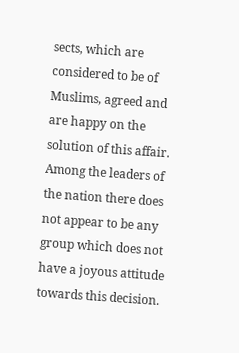sects, which are considered to be of Muslims, agreed and are happy on the solution of this affair. Among the leaders of the nation there does not appear to be any group which does not have a joyous attitude towards this decision.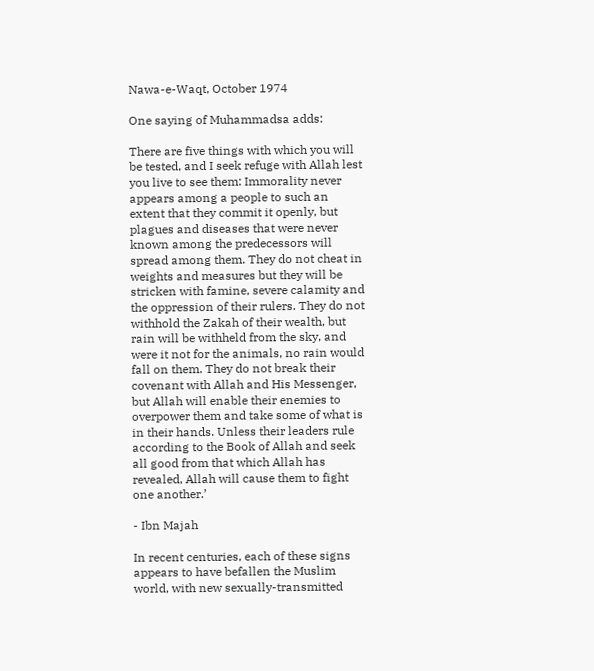Nawa-e-Waqt, October 1974

One saying of Muhammadsa adds:

There are five things with which you will be tested, and I seek refuge with Allah lest you live to see them: Immorality never appears among a people to such an extent that they commit it openly, but plagues and diseases that were never known among the predecessors will spread among them. They do not cheat in weights and measures but they will be stricken with famine, severe calamity and the oppression of their rulers. They do not withhold the Zakah of their wealth, but rain will be withheld from the sky, and were it not for the animals, no rain would fall on them. They do not break their covenant with Allah and His Messenger, but Allah will enable their enemies to overpower them and take some of what is in their hands. Unless their leaders rule according to the Book of Allah and seek all good from that which Allah has revealed, Allah will cause them to fight one another.’

- Ibn Majah

In recent centuries, each of these signs appears to have befallen the Muslim world, with new sexually-transmitted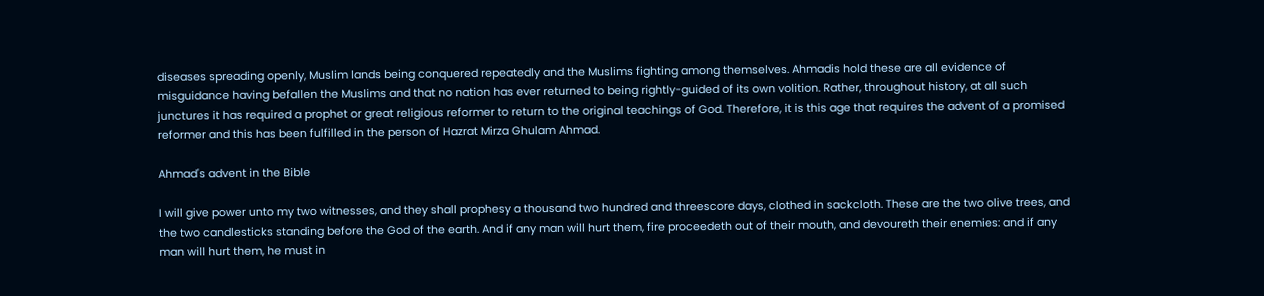diseases spreading openly, Muslim lands being conquered repeatedly and the Muslims fighting among themselves. Ahmadis hold these are all evidence of misguidance having befallen the Muslims and that no nation has ever returned to being rightly-guided of its own volition. Rather, throughout history, at all such junctures it has required a prophet or great religious reformer to return to the original teachings of God. Therefore, it is this age that requires the advent of a promised reformer and this has been fulfilled in the person of Hazrat Mirza Ghulam Ahmad.

Ahmad's advent in the Bible

I will give power unto my two witnesses, and they shall prophesy a thousand two hundred and threescore days, clothed in sackcloth. These are the two olive trees, and the two candlesticks standing before the God of the earth. And if any man will hurt them, fire proceedeth out of their mouth, and devoureth their enemies: and if any man will hurt them, he must in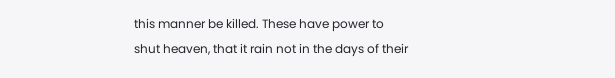this manner be killed. These have power to shut heaven, that it rain not in the days of their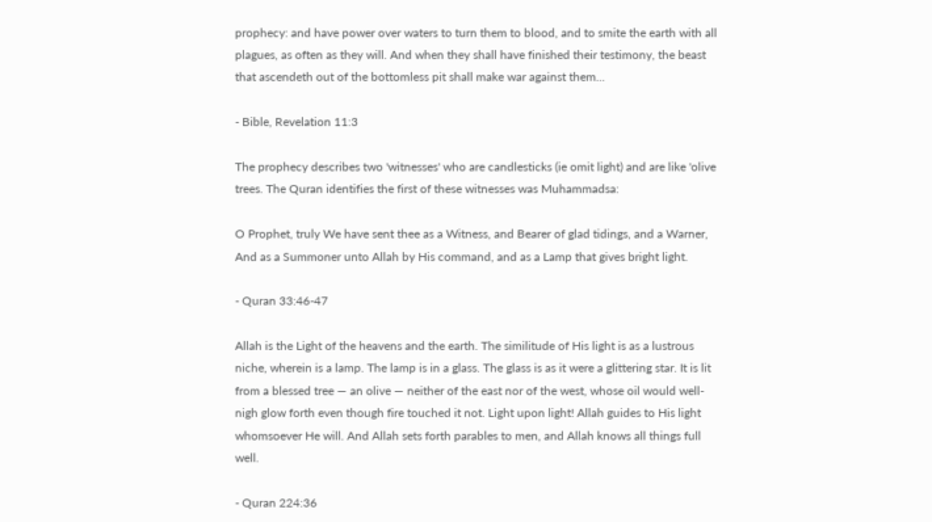prophecy: and have power over waters to turn them to blood, and to smite the earth with all plagues, as often as they will. And when they shall have finished their testimony, the beast that ascendeth out of the bottomless pit shall make war against them...

- Bible, Revelation 11:3

The prophecy describes two 'witnesses' who are candlesticks (ie omit light) and are like 'olive trees. The Quran identifies the first of these witnesses was Muhammadsa:

O Prophet, truly We have sent thee as a Witness, and Bearer of glad tidings, and a Warner, And as a Summoner unto Allah by His command, and as a Lamp that gives bright light.

- Quran 33:46-47

Allah is the Light of the heavens and the earth. The similitude of His light is as a lustrous niche, wherein is a lamp. The lamp is in a glass. The glass is as it were a glittering star. It is lit from a blessed tree — an olive — neither of the east nor of the west, whose oil would well-nigh glow forth even though fire touched it not. Light upon light! Allah guides to His light whomsoever He will. And Allah sets forth parables to men, and Allah knows all things full well.

- Quran 224:36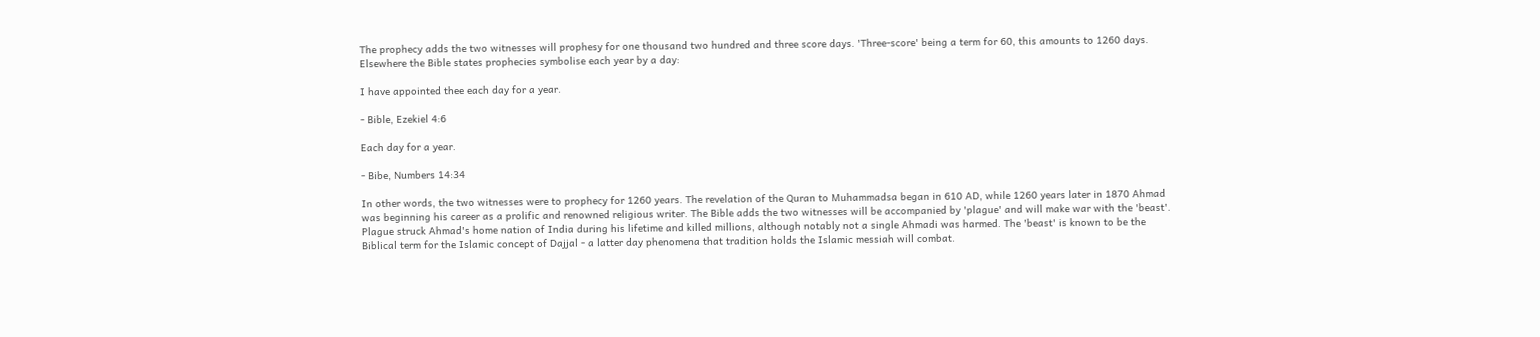The prophecy adds the two witnesses will prophesy for one thousand two hundred and three score days. 'Three-score' being a term for 60, this amounts to 1260 days. Elsewhere the Bible states prophecies symbolise each year by a day:

I have appointed thee each day for a year.

- Bible, Ezekiel 4:6

Each day for a year.

- Bibe, Numbers 14:34

In other words, the two witnesses were to prophecy for 1260 years. The revelation of the Quran to Muhammadsa began in 610 AD, while 1260 years later in 1870 Ahmad was beginning his career as a prolific and renowned religious writer. The Bible adds the two witnesses will be accompanied by 'plague' and will make war with the 'beast'. Plague struck Ahmad's home nation of India during his lifetime and killed millions, although notably not a single Ahmadi was harmed. The 'beast' is known to be the Biblical term for the Islamic concept of Dajjal - a latter day phenomena that tradition holds the Islamic messiah will combat.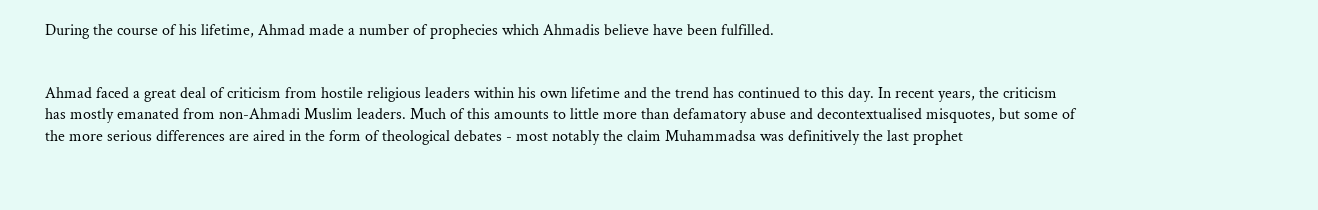During the course of his lifetime, Ahmad made a number of prophecies which Ahmadis believe have been fulfilled.


Ahmad faced a great deal of criticism from hostile religious leaders within his own lifetime and the trend has continued to this day. In recent years, the criticism has mostly emanated from non-Ahmadi Muslim leaders. Much of this amounts to little more than defamatory abuse and decontextualised misquotes, but some of the more serious differences are aired in the form of theological debates - most notably the claim Muhammadsa was definitively the last prophet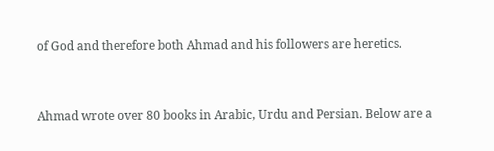of God and therefore both Ahmad and his followers are heretics.


Ahmad wrote over 80 books in Arabic, Urdu and Persian. Below are a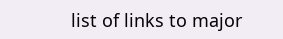list of links to major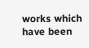works which have been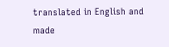translated in English and made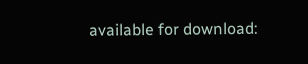available for download: